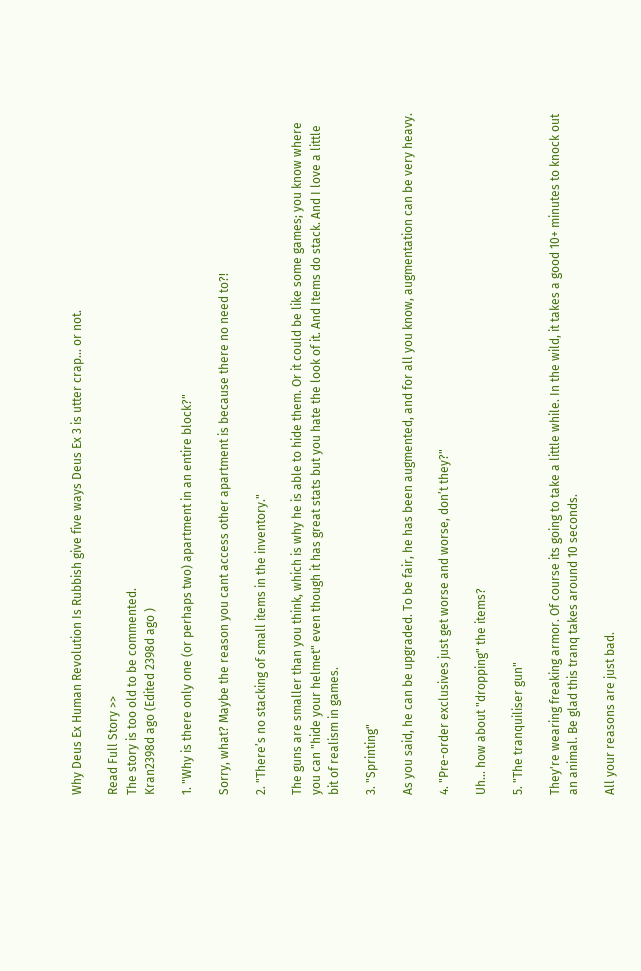Why Deus Ex Human Revolution Is Rubbish give five ways Deus Ex 3 is utter crap... or not.

Read Full Story >>
The story is too old to be commented.
Kran2398d ago (Edited 2398d ago )

1. "Why is there only one (or perhaps two) apartment in an entire block?"

Sorry, what? Maybe the reason you cant access other apartment is because there no need to?!

2. "There’s no stacking of small items in the inventory."

The guns are smaller than you think, which is why he is able to hide them. Or it could be like some games; you know where you can "hide your helmet" even though it has great stats but you hate the look of it. And Items do stack. And I love a little bit of realism in games.

3. "Sprinting"

As you said, he can be upgraded. To be fair, he has been augmented, and for all you know, augmentation can be very heavy.

4. "Pre-order exclusives just get worse and worse, don’t they?"

Uh... how about "dropping" the items?

5. "The tranquiliser gun"

They're wearing freaking armor. Of course its going to take a little while. In the wild, it takes a good 10+ minutes to knock out an animal. Be glad this tranq takes around 10 seconds.

All your reasons are just bad.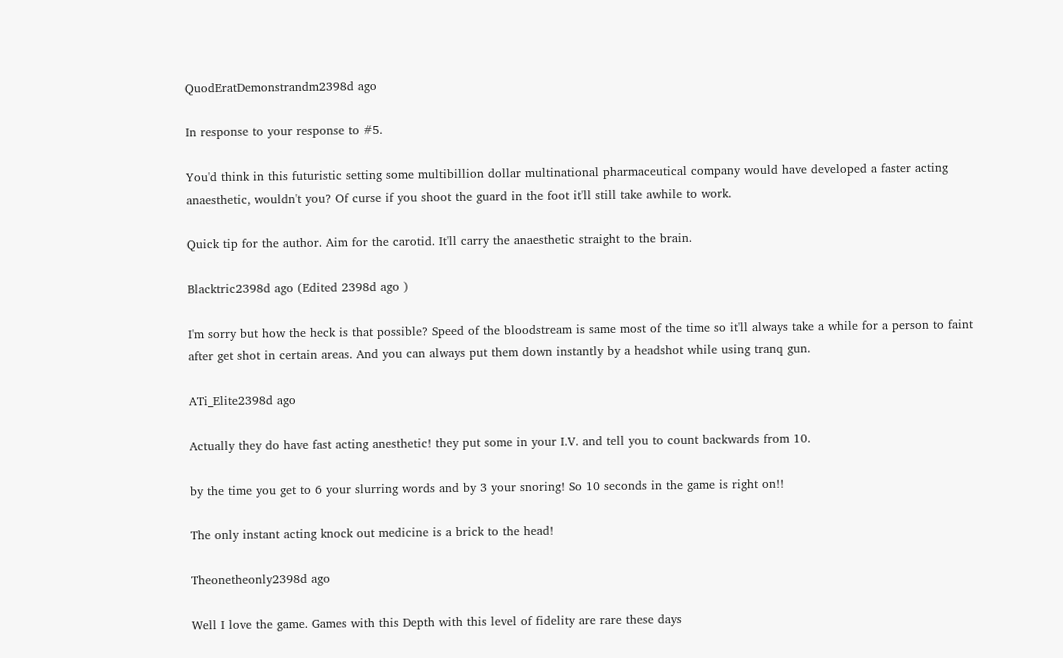QuodEratDemonstrandm2398d ago

In response to your response to #5.

You'd think in this futuristic setting some multibillion dollar multinational pharmaceutical company would have developed a faster acting anaesthetic, wouldn't you? Of curse if you shoot the guard in the foot it'll still take awhile to work.

Quick tip for the author. Aim for the carotid. It'll carry the anaesthetic straight to the brain.

Blacktric2398d ago (Edited 2398d ago )

I'm sorry but how the heck is that possible? Speed of the bloodstream is same most of the time so it'll always take a while for a person to faint after get shot in certain areas. And you can always put them down instantly by a headshot while using tranq gun.

ATi_Elite2398d ago

Actually they do have fast acting anesthetic! they put some in your I.V. and tell you to count backwards from 10.

by the time you get to 6 your slurring words and by 3 your snoring! So 10 seconds in the game is right on!!

The only instant acting knock out medicine is a brick to the head!

Theonetheonly2398d ago

Well I love the game. Games with this Depth with this level of fidelity are rare these days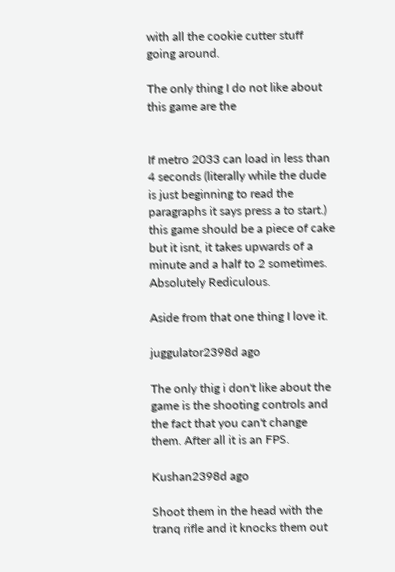with all the cookie cutter stuff going around.

The only thing I do not like about this game are the


If metro 2033 can load in less than 4 seconds (literally while the dude is just beginning to read the paragraphs it says press a to start.)
this game should be a piece of cake but it isnt, it takes upwards of a minute and a half to 2 sometimes. Absolutely Rediculous.

Aside from that one thing I love it.

juggulator2398d ago

The only thig i don't like about the game is the shooting controls and the fact that you can't change them. After all it is an FPS.

Kushan2398d ago

Shoot them in the head with the tranq rifle and it knocks them out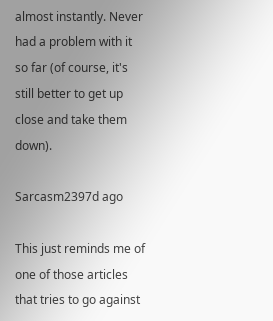almost instantly. Never had a problem with it so far (of course, it's still better to get up close and take them down).

Sarcasm2397d ago

This just reminds me of one of those articles that tries to go against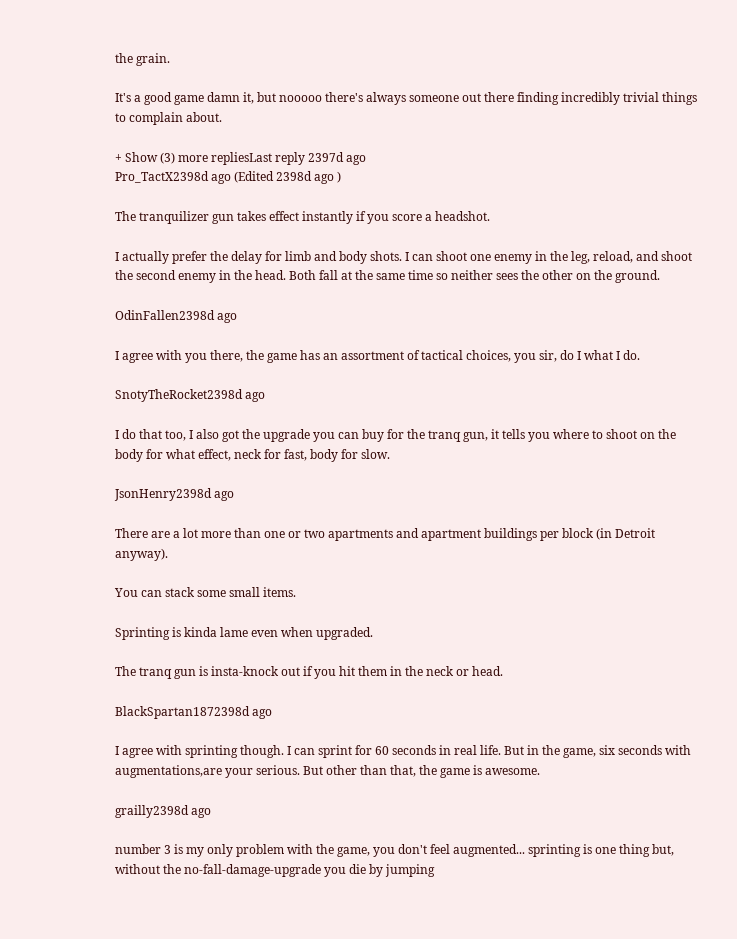the grain.

It's a good game damn it, but nooooo there's always someone out there finding incredibly trivial things to complain about.

+ Show (3) more repliesLast reply 2397d ago
Pro_TactX2398d ago (Edited 2398d ago )

The tranquilizer gun takes effect instantly if you score a headshot.

I actually prefer the delay for limb and body shots. I can shoot one enemy in the leg, reload, and shoot the second enemy in the head. Both fall at the same time so neither sees the other on the ground.

OdinFallen2398d ago

I agree with you there, the game has an assortment of tactical choices, you sir, do I what I do.

SnotyTheRocket2398d ago

I do that too, I also got the upgrade you can buy for the tranq gun, it tells you where to shoot on the body for what effect, neck for fast, body for slow.

JsonHenry2398d ago

There are a lot more than one or two apartments and apartment buildings per block (in Detroit anyway).

You can stack some small items.

Sprinting is kinda lame even when upgraded.

The tranq gun is insta-knock out if you hit them in the neck or head.

BlackSpartan1872398d ago

I agree with sprinting though. I can sprint for 60 seconds in real life. But in the game, six seconds with augmentations,are your serious. But other than that, the game is awesome.

grailly2398d ago

number 3 is my only problem with the game, you don't feel augmented... sprinting is one thing but, without the no-fall-damage-upgrade you die by jumping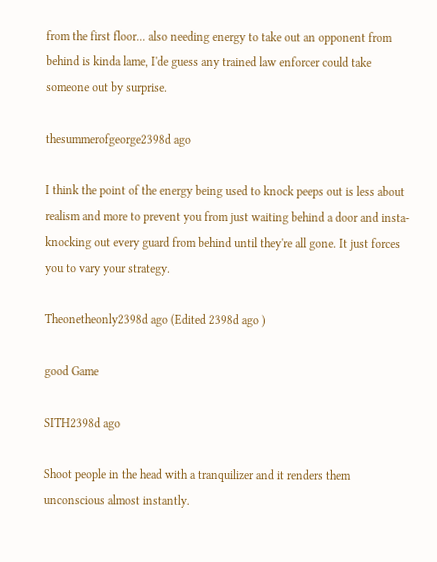from the first floor... also needing energy to take out an opponent from behind is kinda lame, I'de guess any trained law enforcer could take someone out by surprise.

thesummerofgeorge2398d ago

I think the point of the energy being used to knock peeps out is less about realism and more to prevent you from just waiting behind a door and insta-knocking out every guard from behind until they're all gone. It just forces you to vary your strategy.

Theonetheonly2398d ago (Edited 2398d ago )

good Game

SITH2398d ago

Shoot people in the head with a tranquilizer and it renders them unconscious almost instantly.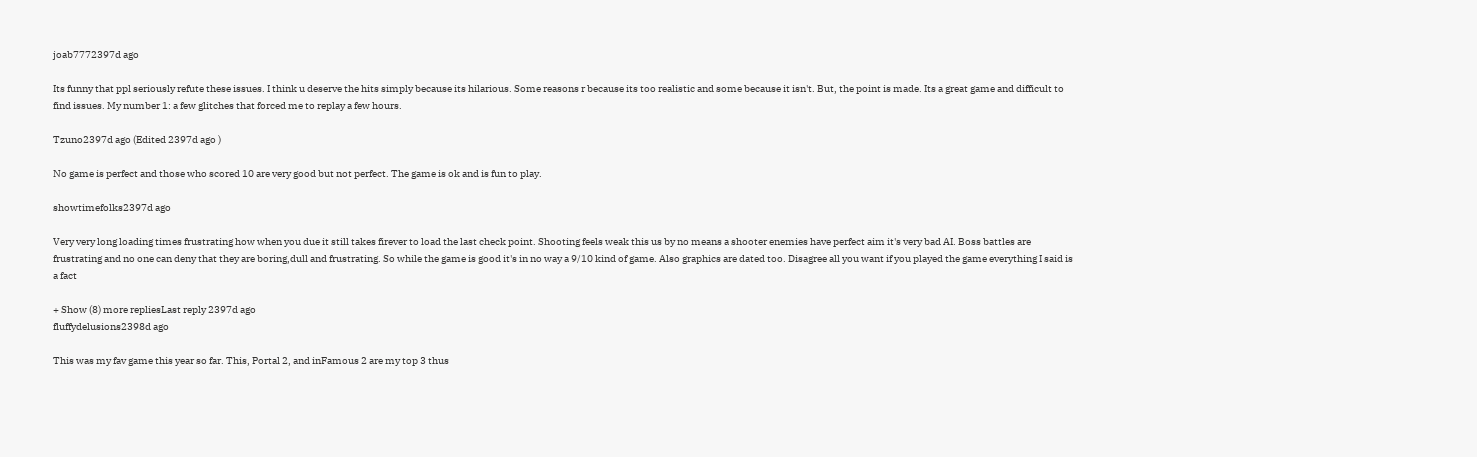joab7772397d ago

Its funny that ppl seriously refute these issues. I think u deserve the hits simply because its hilarious. Some reasons r because its too realistic and some because it isn't. But, the point is made. Its a great game and difficult to find issues. My number 1: a few glitches that forced me to replay a few hours.

Tzuno2397d ago (Edited 2397d ago )

No game is perfect and those who scored 10 are very good but not perfect. The game is ok and is fun to play.

showtimefolks2397d ago

Very very long loading times frustrating how when you due it still takes firever to load the last check point. Shooting feels weak this us by no means a shooter enemies have perfect aim it's very bad AI. Boss battles are frustrating and no one can deny that they are boring,dull and frustrating. So while the game is good it's in no way a 9/10 kind of game. Also graphics are dated too. Disagree all you want if you played the game everything I said is a fact

+ Show (8) more repliesLast reply 2397d ago
fluffydelusions2398d ago

This was my fav game this year so far. This, Portal 2, and inFamous 2 are my top 3 thus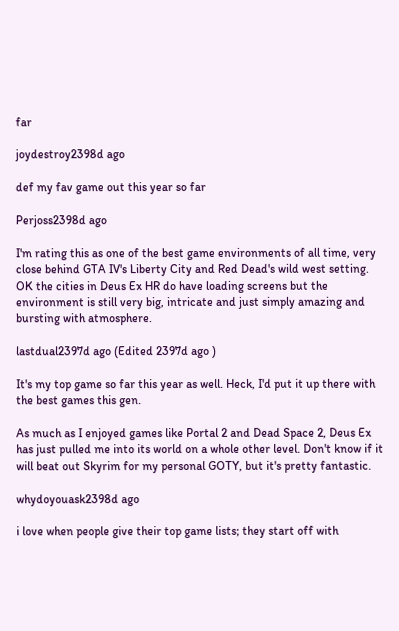far

joydestroy2398d ago

def my fav game out this year so far

Perjoss2398d ago

I'm rating this as one of the best game environments of all time, very close behind GTA IV's Liberty City and Red Dead's wild west setting. OK the cities in Deus Ex HR do have loading screens but the environment is still very big, intricate and just simply amazing and bursting with atmosphere.

lastdual2397d ago (Edited 2397d ago )

It's my top game so far this year as well. Heck, I'd put it up there with the best games this gen.

As much as I enjoyed games like Portal 2 and Dead Space 2, Deus Ex has just pulled me into its world on a whole other level. Don't know if it will beat out Skyrim for my personal GOTY, but it's pretty fantastic.

whydoyouask2398d ago

i love when people give their top game lists; they start off with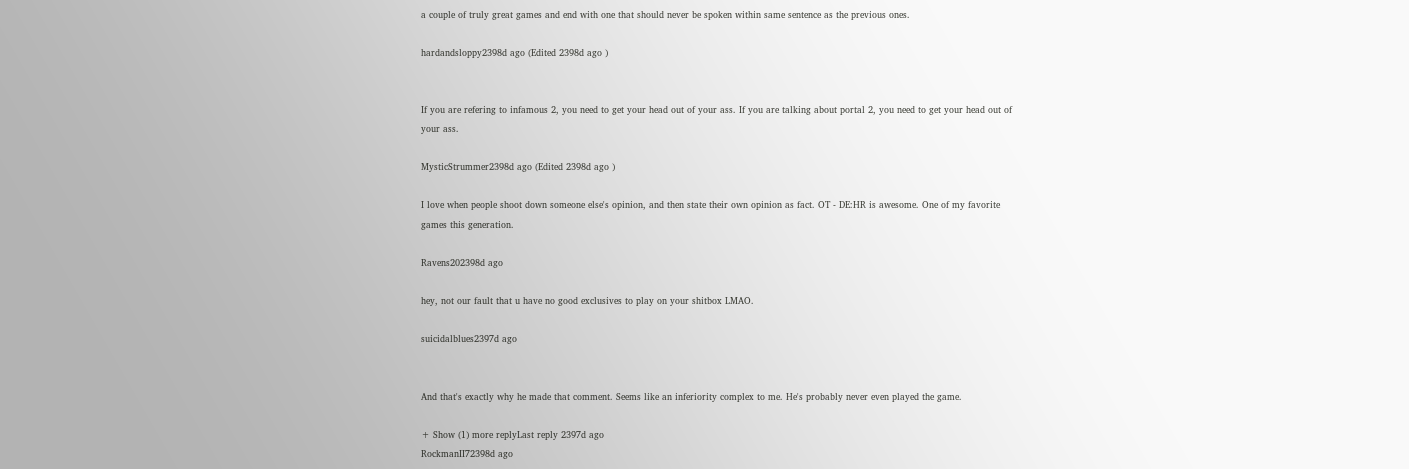a couple of truly great games and end with one that should never be spoken within same sentence as the previous ones.

hardandsloppy2398d ago (Edited 2398d ago )


If you are refering to infamous 2, you need to get your head out of your ass. If you are talking about portal 2, you need to get your head out of your ass.

MysticStrummer2398d ago (Edited 2398d ago )

I love when people shoot down someone else's opinion, and then state their own opinion as fact. OT - DE:HR is awesome. One of my favorite games this generation.

Ravens202398d ago

hey, not our fault that u have no good exclusives to play on your shitbox LMAO.

suicidalblues2397d ago


And that's exactly why he made that comment. Seems like an inferiority complex to me. He's probably never even played the game.

+ Show (1) more replyLast reply 2397d ago
RockmanII72398d ago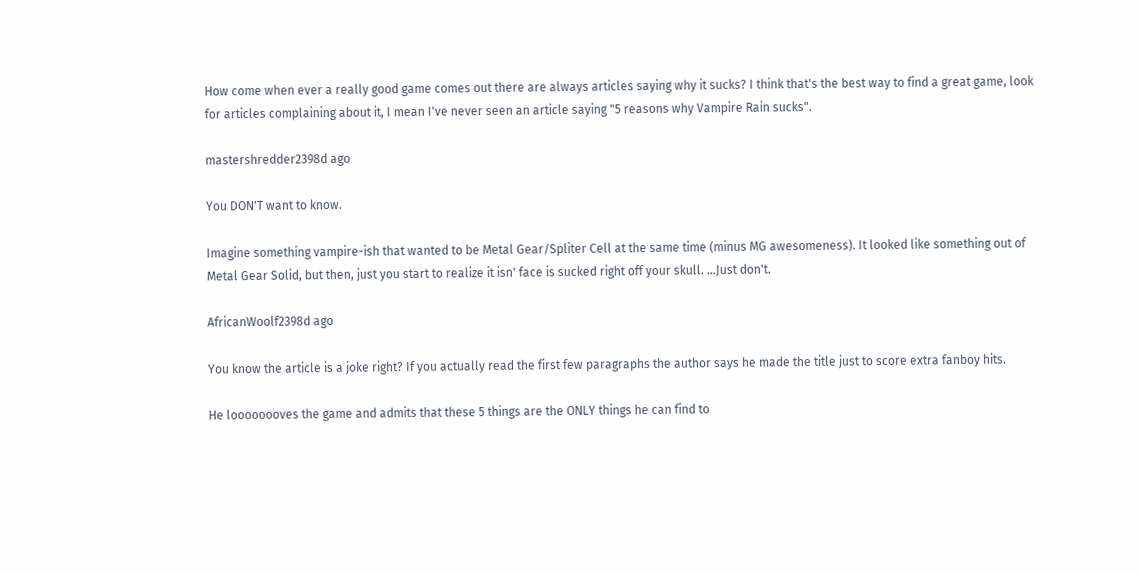How come when ever a really good game comes out there are always articles saying why it sucks? I think that's the best way to find a great game, look for articles complaining about it, I mean I've never seen an article saying "5 reasons why Vampire Rain sucks".

mastershredder2398d ago

You DON'T want to know.

Imagine something vampire-ish that wanted to be Metal Gear/Spliter Cell at the same time (minus MG awesomeness). It looked like something out of Metal Gear Solid, but then, just you start to realize it isn' face is sucked right off your skull. ...Just don't.

AfricanWoolf2398d ago

You know the article is a joke right? If you actually read the first few paragraphs the author says he made the title just to score extra fanboy hits.

He loooooooves the game and admits that these 5 things are the ONLY things he can find to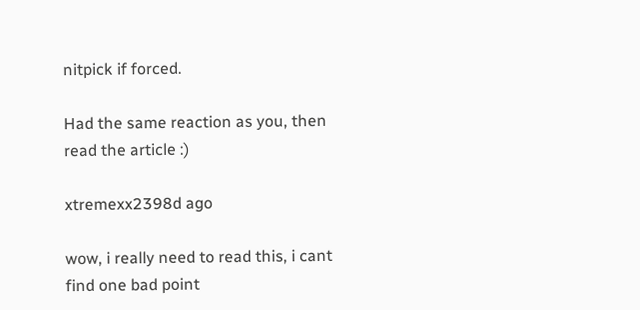nitpick if forced.

Had the same reaction as you, then read the article :)

xtremexx2398d ago

wow, i really need to read this, i cant find one bad point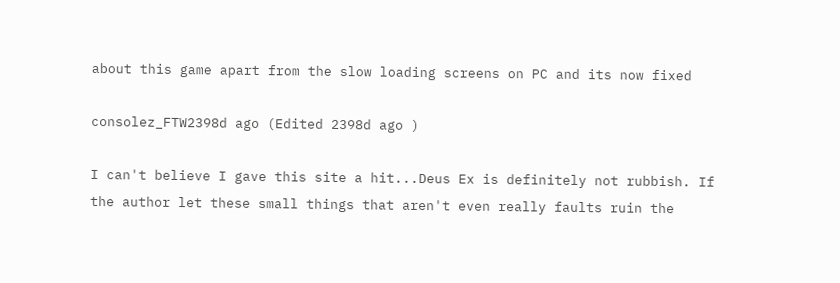about this game apart from the slow loading screens on PC and its now fixed

consolez_FTW2398d ago (Edited 2398d ago )

I can't believe I gave this site a hit...Deus Ex is definitely not rubbish. If the author let these small things that aren't even really faults ruin the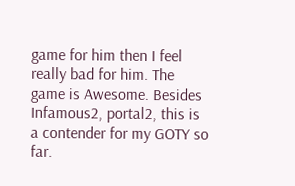game for him then I feel really bad for him. The game is Awesome. Besides Infamous2, portal2, this is a contender for my GOTY so far.